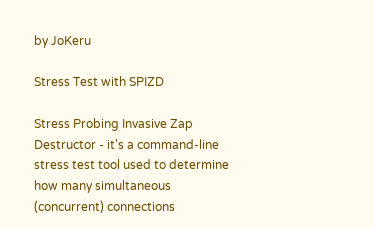by JoKeru

Stress Test with SPIZD

Stress Probing Invasive Zap Destructor - it's a command-line stress test tool used to determine how many simultaneous (concurrent) connections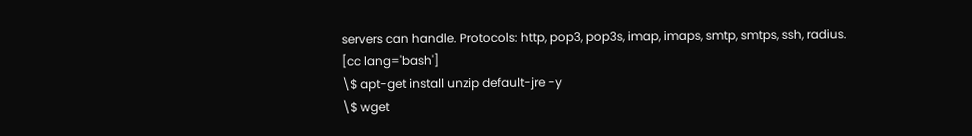servers can handle. Protocols: http, pop3, pop3s, imap, imaps, smtp, smtps, ssh, radius.
[cc lang='bash']
\$ apt-get install unzip default-jre -y
\$ wget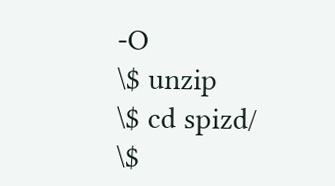-O
\$ unzip
\$ cd spizd/
\$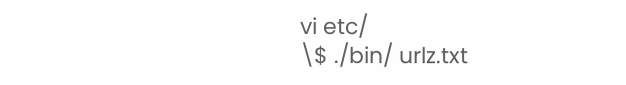vi etc/
\$ ./bin/ urlz.txt